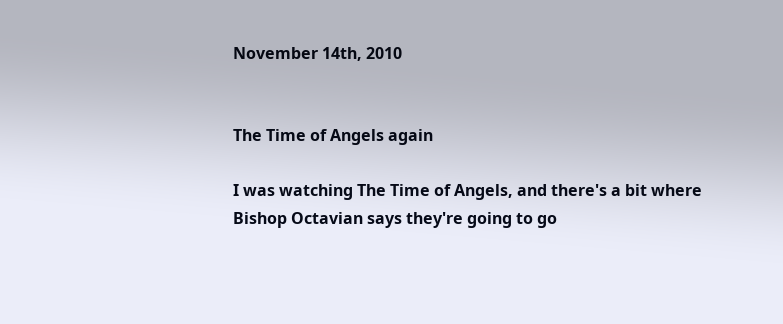November 14th, 2010


The Time of Angels again

I was watching The Time of Angels, and there's a bit where Bishop Octavian says they're going to go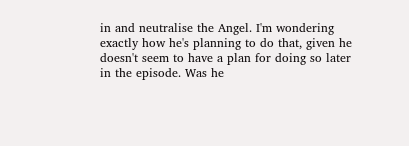in and neutralise the Angel. I'm wondering exactly how he's planning to do that, given he doesn't seem to have a plan for doing so later in the episode. Was he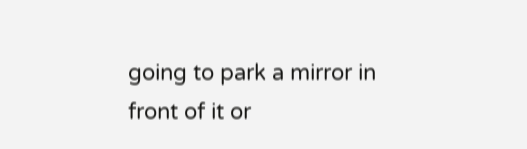going to park a mirror in front of it or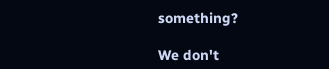something?

We don't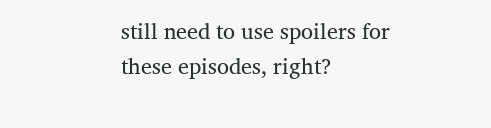still need to use spoilers for these episodes, right?